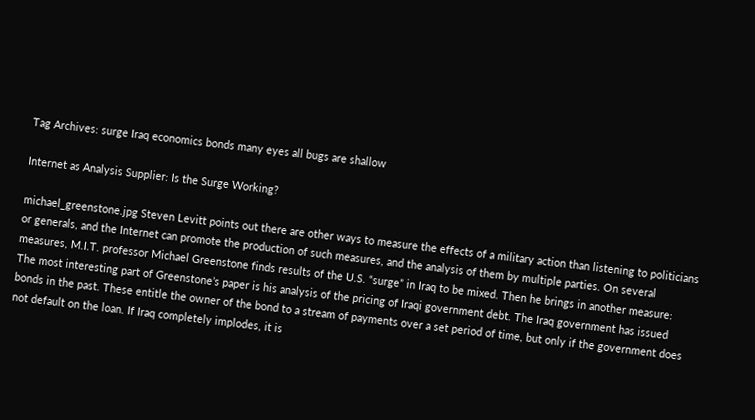Tag Archives: surge Iraq economics bonds many eyes all bugs are shallow

Internet as Analysis Supplier: Is the Surge Working?

michael_greenstone.jpg Steven Levitt points out there are other ways to measure the effects of a military action than listening to politicians or generals, and the Internet can promote the production of such measures, and the analysis of them by multiple parties. On several measures, M.I.T. professor Michael Greenstone finds results of the U.S. “surge” in Iraq to be mixed. Then he brings in another measure:
The most interesting part of Greenstone’s paper is his analysis of the pricing of Iraqi government debt. The Iraq government has issued bonds in the past. These entitle the owner of the bond to a stream of payments over a set period of time, but only if the government does not default on the loan. If Iraq completely implodes, it is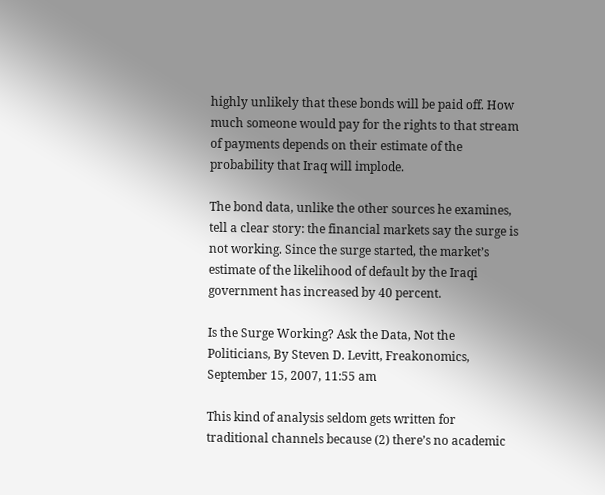highly unlikely that these bonds will be paid off. How much someone would pay for the rights to that stream of payments depends on their estimate of the probability that Iraq will implode.

The bond data, unlike the other sources he examines, tell a clear story: the financial markets say the surge is not working. Since the surge started, the market’s estimate of the likelihood of default by the Iraqi government has increased by 40 percent.

Is the Surge Working? Ask the Data, Not the Politicians, By Steven D. Levitt, Freakonomics, September 15, 2007, 11:55 am

This kind of analysis seldom gets written for traditional channels because (2) there’s no academic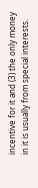incentive for it and (3) the only money in it is usually from special interests.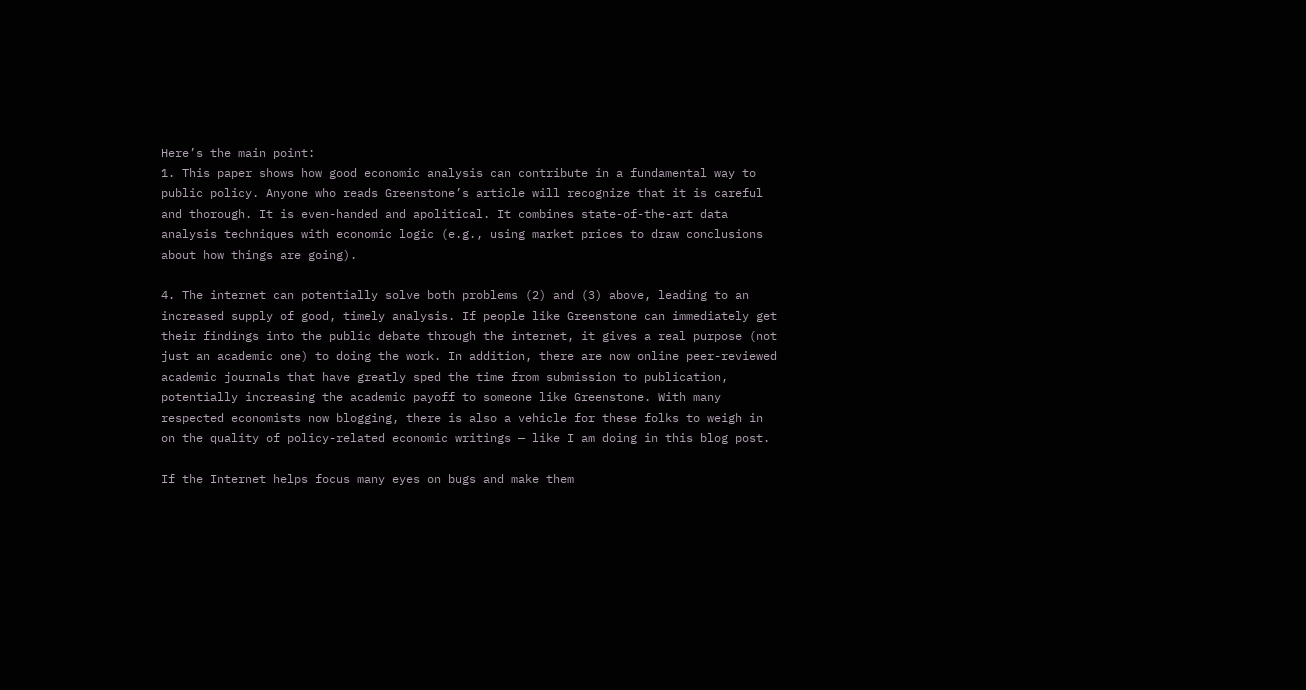Here’s the main point:
1. This paper shows how good economic analysis can contribute in a fundamental way to public policy. Anyone who reads Greenstone’s article will recognize that it is careful and thorough. It is even-handed and apolitical. It combines state-of-the-art data analysis techniques with economic logic (e.g., using market prices to draw conclusions about how things are going).

4. The internet can potentially solve both problems (2) and (3) above, leading to an increased supply of good, timely analysis. If people like Greenstone can immediately get their findings into the public debate through the internet, it gives a real purpose (not just an academic one) to doing the work. In addition, there are now online peer-reviewed academic journals that have greatly sped the time from submission to publication, potentially increasing the academic payoff to someone like Greenstone. With many respected economists now blogging, there is also a vehicle for these folks to weigh in on the quality of policy-related economic writings — like I am doing in this blog post.

If the Internet helps focus many eyes on bugs and make them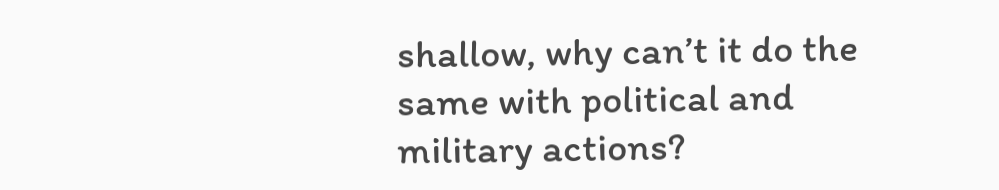shallow, why can’t it do the same with political and military actions?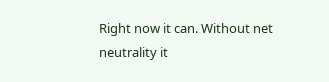Right now it can. Without net neutrality it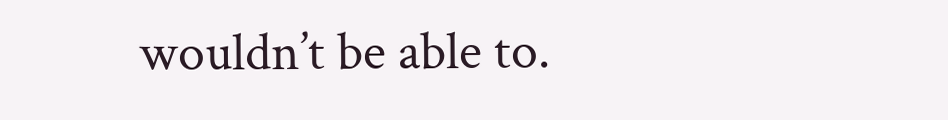wouldn’t be able to.